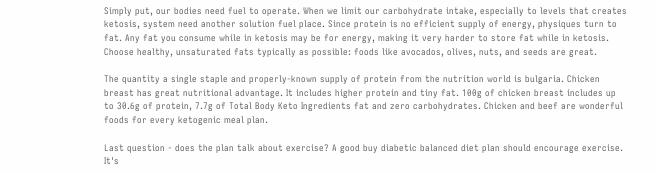Simply put, our bodies need fuel to operate. When we limit our carbohydrate intake, especially to levels that creates ketosis, system need another solution fuel place. Since protein is no efficient supply of energy, physiques turn to fat. Any fat you consume while in ketosis may be for energy, making it very harder to store fat while in ketosis. Choose healthy, unsaturated fats typically as possible: foods like avocados, olives, nuts, and seeds are great.

The quantity a single staple and properly-known supply of protein from the nutrition world is bulgaria. Chicken breast has great nutritional advantage. It includes higher protein and tiny fat. 100g of chicken breast includes up to 30.6g of protein, 7.7g of Total Body Keto Ingredients fat and zero carbohydrates. Chicken and beef are wonderful foods for every ketogenic meal plan.

Last question - does the plan talk about exercise? A good buy diabetic balanced diet plan should encourage exercise. It's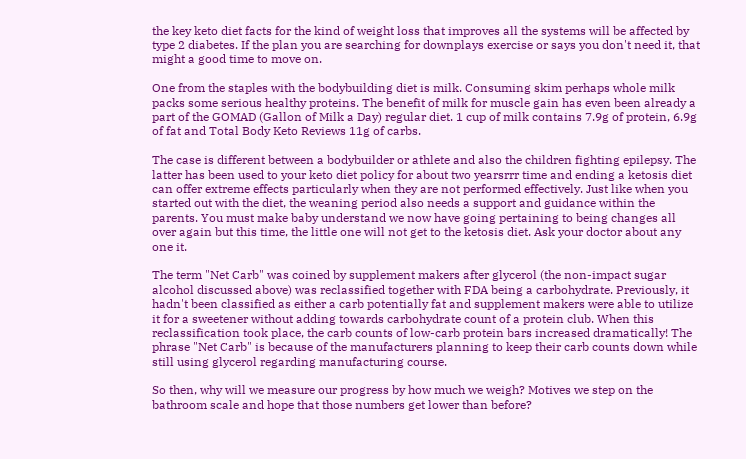the key keto diet facts for the kind of weight loss that improves all the systems will be affected by type 2 diabetes. If the plan you are searching for downplays exercise or says you don't need it, that might a good time to move on.

One from the staples with the bodybuilding diet is milk. Consuming skim perhaps whole milk packs some serious healthy proteins. The benefit of milk for muscle gain has even been already a part of the GOMAD (Gallon of Milk a Day) regular diet. 1 cup of milk contains 7.9g of protein, 6.9g of fat and Total Body Keto Reviews 11g of carbs.

The case is different between a bodybuilder or athlete and also the children fighting epilepsy. The latter has been used to your keto diet policy for about two yearsrrr time and ending a ketosis diet can offer extreme effects particularly when they are not performed effectively. Just like when you started out with the diet, the weaning period also needs a support and guidance within the parents. You must make baby understand we now have going pertaining to being changes all over again but this time, the little one will not get to the ketosis diet. Ask your doctor about any one it.

The term "Net Carb" was coined by supplement makers after glycerol (the non-impact sugar alcohol discussed above) was reclassified together with FDA being a carbohydrate. Previously, it hadn't been classified as either a carb potentially fat and supplement makers were able to utilize it for a sweetener without adding towards carbohydrate count of a protein club. When this reclassification took place, the carb counts of low-carb protein bars increased dramatically! The phrase "Net Carb" is because of the manufacturers planning to keep their carb counts down while still using glycerol regarding manufacturing course.

So then, why will we measure our progress by how much we weigh? Motives we step on the bathroom scale and hope that those numbers get lower than before?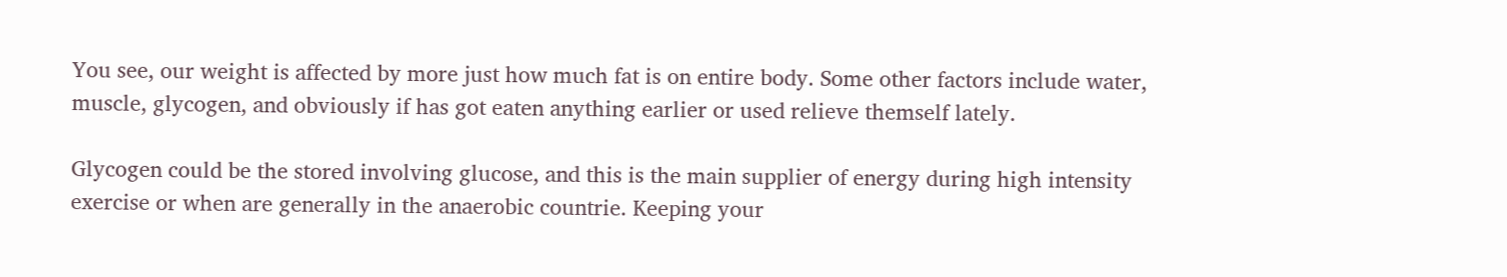You see, our weight is affected by more just how much fat is on entire body. Some other factors include water, muscle, glycogen, and obviously if has got eaten anything earlier or used relieve themself lately.

Glycogen could be the stored involving glucose, and this is the main supplier of energy during high intensity exercise or when are generally in the anaerobic countrie. Keeping your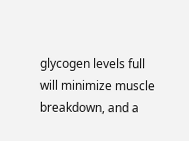glycogen levels full will minimize muscle breakdown, and a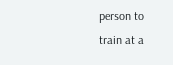person to train at a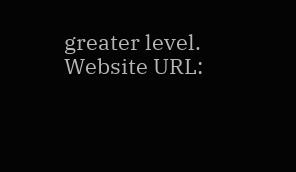greater level. Website URL: